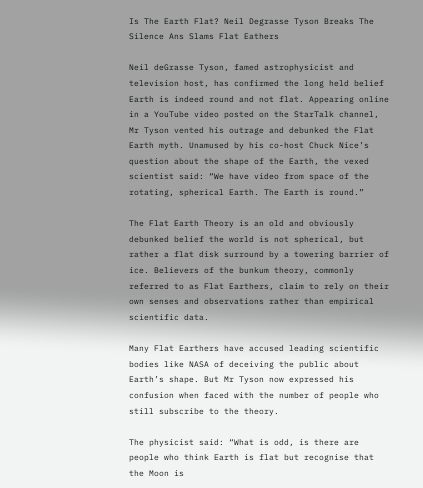Is The Earth Flat? Neil Degrasse Tyson Breaks The Silence Ans Slams Flat Eathers

Neil deGrasse Tyson, famed astrophysicist and television host, has confirmed the long held belief Earth is indeed round and not flat. Appearing online in a YouTube video posted on the StarTalk channel, Mr Tyson vented his outrage and debunked the Flat Earth myth. Unamused by his co-host Chuck Nice’s question about the shape of the Earth, the vexed scientist said: “We have video from space of the rotating, spherical Earth. The Earth is round.”

The Flat Earth Theory is an old and obviously debunked belief the world is not spherical, but rather a flat disk surround by a towering barrier of ice. Believers of the bunkum theory, commonly referred to as Flat Earthers, claim to rely on their own senses and observations rather than empirical scientific data.

Many Flat Earthers have accused leading scientific bodies like NASA of deceiving the public about Earth’s shape. But Mr Tyson now expressed his confusion when faced with the number of people who still subscribe to the theory.

The physicist said: “What is odd, is there are people who think Earth is flat but recognise that the Moon is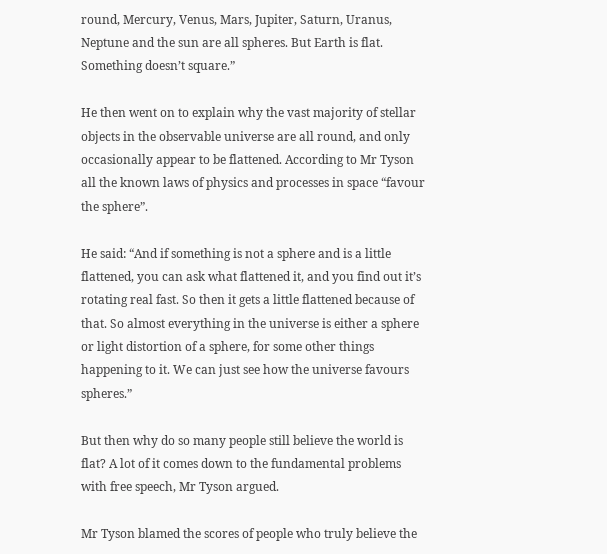round, Mercury, Venus, Mars, Jupiter, Saturn, Uranus, Neptune and the sun are all spheres. But Earth is flat. Something doesn’t square.”

He then went on to explain why the vast majority of stellar objects in the observable universe are all round, and only occasionally appear to be flattened. According to Mr Tyson all the known laws of physics and processes in space “favour the sphere”.

He said: “And if something is not a sphere and is a little flattened, you can ask what flattened it, and you find out it’s rotating real fast. So then it gets a little flattened because of that. So almost everything in the universe is either a sphere or light distortion of a sphere, for some other things happening to it. We can just see how the universe favours spheres.”

But then why do so many people still believe the world is flat? A lot of it comes down to the fundamental problems with free speech, Mr Tyson argued.

Mr Tyson blamed the scores of people who truly believe the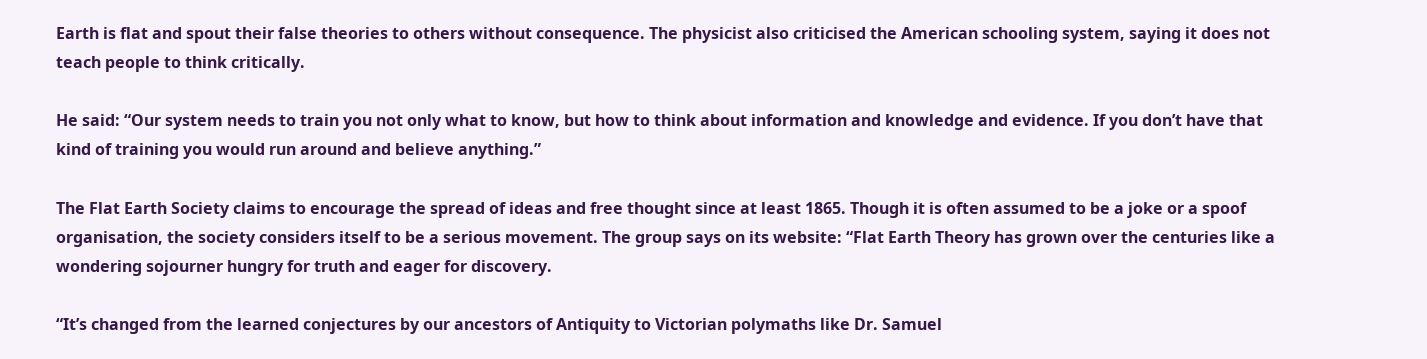Earth is flat and spout their false theories to others without consequence. The physicist also criticised the American schooling system, saying it does not teach people to think critically.

He said: “Our system needs to train you not only what to know, but how to think about information and knowledge and evidence. If you don’t have that kind of training you would run around and believe anything.”

The Flat Earth Society claims to encourage the spread of ideas and free thought since at least 1865. Though it is often assumed to be a joke or a spoof organisation, the society considers itself to be a serious movement. The group says on its website: “Flat Earth Theory has grown over the centuries like a wondering sojourner hungry for truth and eager for discovery.

“It’s changed from the learned conjectures by our ancestors of Antiquity to Victorian polymaths like Dr. Samuel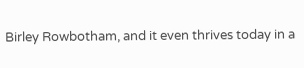Birley Rowbotham, and it even thrives today in a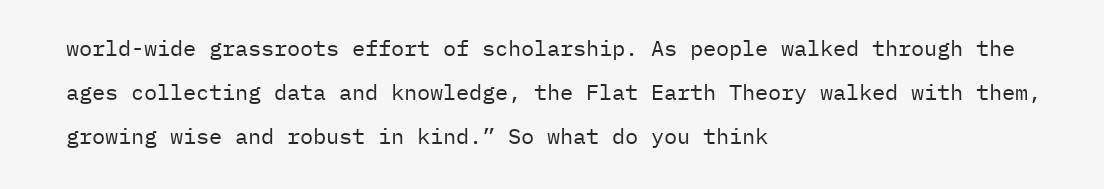world-wide grassroots effort of scholarship. As people walked through the ages collecting data and knowledge, the Flat Earth Theory walked with them, growing wise and robust in kind.” So what do you think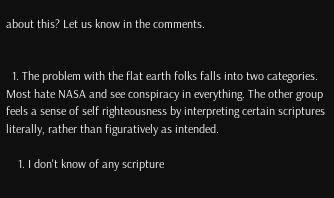about this? Let us know in the comments.


  1. The problem with the flat earth folks falls into two categories. Most hate NASA and see conspiracy in everything. The other group feels a sense of self righteousness by interpreting certain scriptures literally, rather than figuratively as intended.

    1. I don't know of any scripture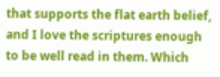that supports the flat earth belief, and I love the scriptures enough to be well read in them. Which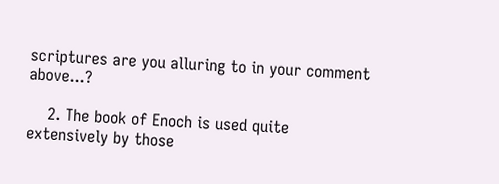scriptures are you alluring to in your comment above...?

    2. The book of Enoch is used quite extensively by those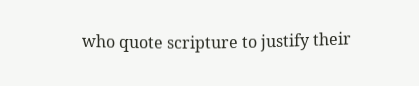who quote scripture to justify their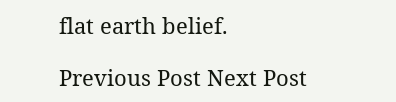flat earth belief.

Previous Post Next Post